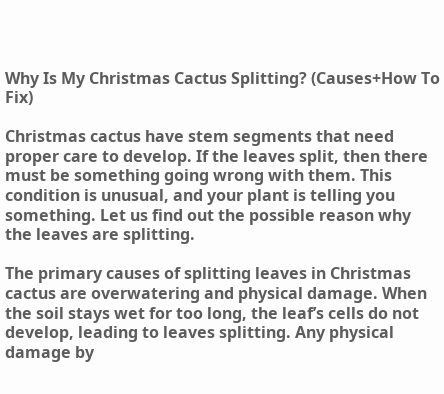Why Is My Christmas Cactus Splitting? (Causes+How To Fix)

Christmas cactus have stem segments that need proper care to develop. If the leaves split, then there must be something going wrong with them. This condition is unusual, and your plant is telling you something. Let us find out the possible reason why the leaves are splitting.

The primary causes of splitting leaves in Christmas cactus are overwatering and physical damage. When the soil stays wet for too long, the leaf’s cells do not develop, leading to leaves splitting. Any physical damage by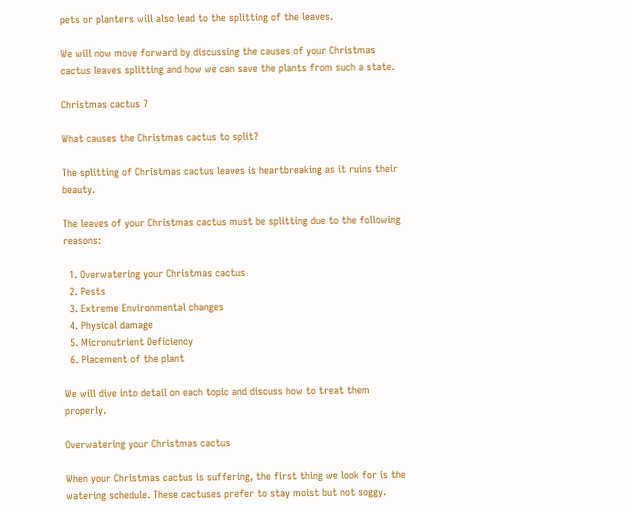pets or planters will also lead to the splitting of the leaves.

We will now move forward by discussing the causes of your Christmas cactus leaves splitting and how we can save the plants from such a state.

Christmas cactus 7

What causes the Christmas cactus to split?

The splitting of Christmas cactus leaves is heartbreaking as it ruins their beauty.

The leaves of your Christmas cactus must be splitting due to the following reasons:

  1. Overwatering your Christmas cactus
  2. Pests
  3. Extreme Environmental changes
  4. Physical damage
  5. Micronutrient Deficiency
  6. Placement of the plant

We will dive into detail on each topic and discuss how to treat them properly.

Overwatering your Christmas cactus

When your Christmas cactus is suffering, the first thing we look for is the watering schedule. These cactuses prefer to stay moist but not soggy.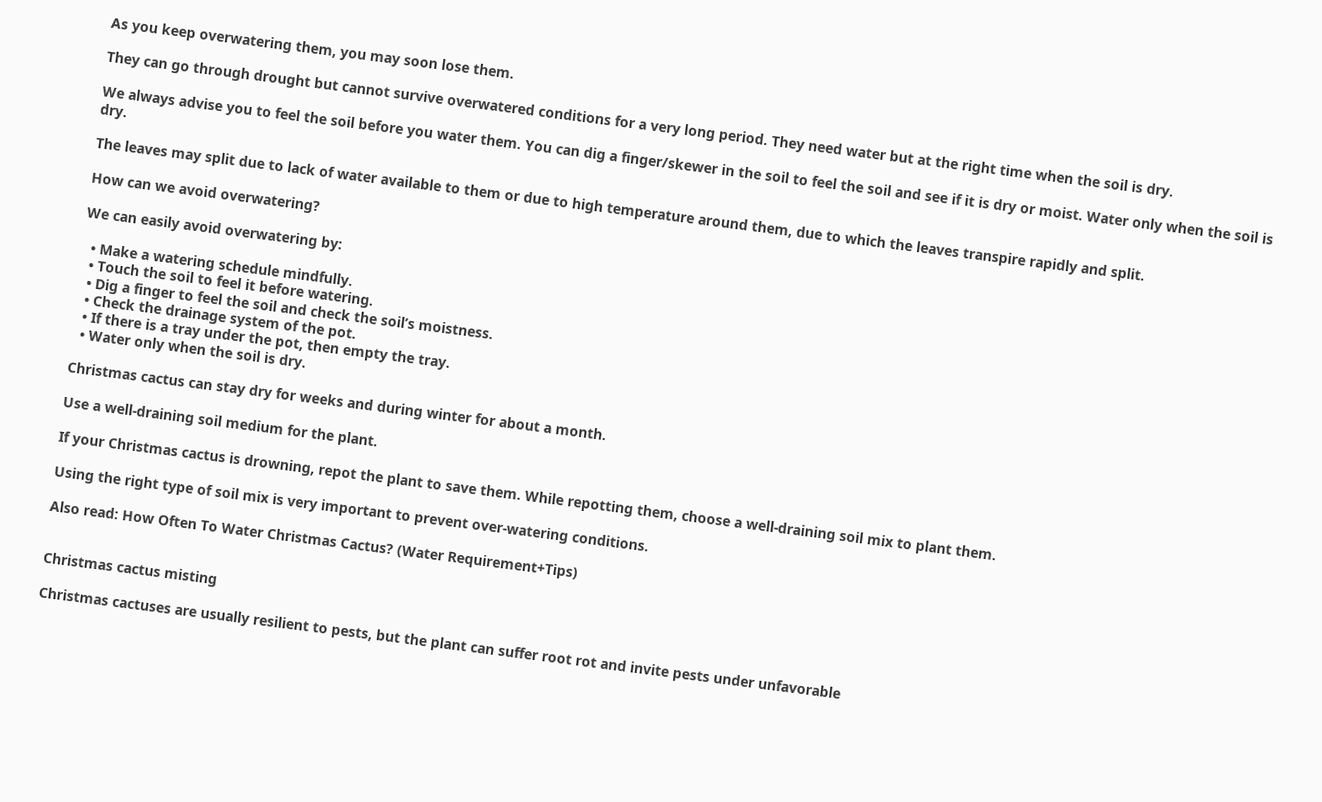As you keep overwatering them, you may soon lose them.

They can go through drought but cannot survive overwatered conditions for a very long period. They need water but at the right time when the soil is dry.

We always advise you to feel the soil before you water them. You can dig a finger/skewer in the soil to feel the soil and see if it is dry or moist. Water only when the soil is dry.

The leaves may split due to lack of water available to them or due to high temperature around them, due to which the leaves transpire rapidly and split.

How can we avoid overwatering?

We can easily avoid overwatering by:

  • Make a watering schedule mindfully.
  • Touch the soil to feel it before watering.
  • Dig a finger to feel the soil and check the soil’s moistness.
  • Check the drainage system of the pot.
  • If there is a tray under the pot, then empty the tray.
  • Water only when the soil is dry.

Christmas cactus can stay dry for weeks and during winter for about a month.

Use a well-draining soil medium for the plant.

If your Christmas cactus is drowning, repot the plant to save them. While repotting them, choose a well-draining soil mix to plant them.

Using the right type of soil mix is very important to prevent over-watering conditions.

Also read: How Often To Water Christmas Cactus? (Water Requirement+Tips)


Christmas cactus misting

Christmas cactuses are usually resilient to pests, but the plant can suffer root rot and invite pests under unfavorable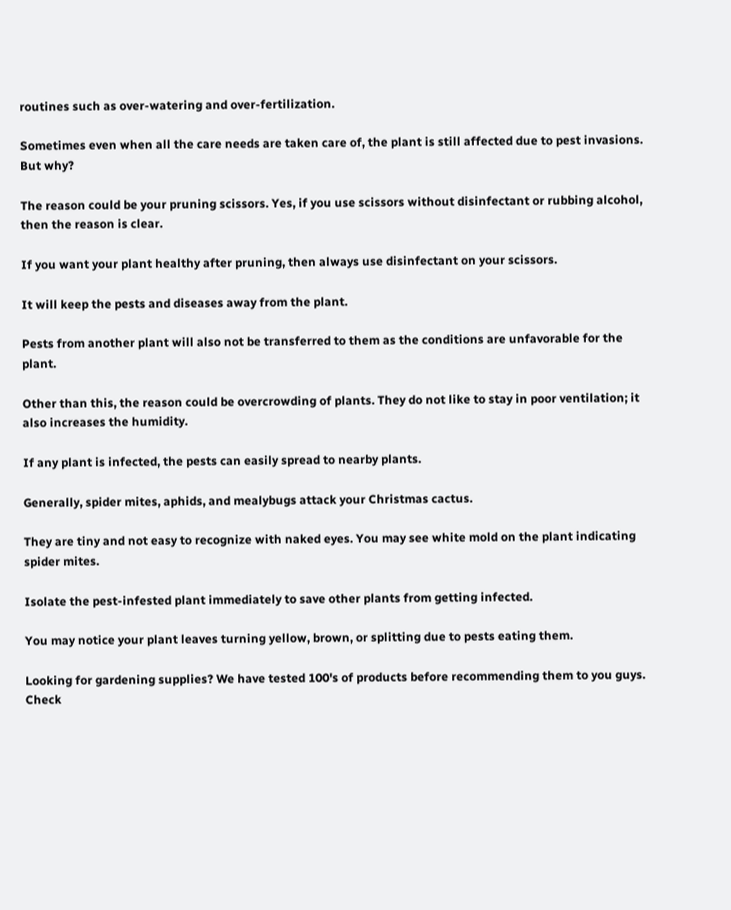routines such as over-watering and over-fertilization.

Sometimes even when all the care needs are taken care of, the plant is still affected due to pest invasions. But why?

The reason could be your pruning scissors. Yes, if you use scissors without disinfectant or rubbing alcohol, then the reason is clear.

If you want your plant healthy after pruning, then always use disinfectant on your scissors.

It will keep the pests and diseases away from the plant.

Pests from another plant will also not be transferred to them as the conditions are unfavorable for the plant.

Other than this, the reason could be overcrowding of plants. They do not like to stay in poor ventilation; it also increases the humidity.

If any plant is infected, the pests can easily spread to nearby plants.

Generally, spider mites, aphids, and mealybugs attack your Christmas cactus.

They are tiny and not easy to recognize with naked eyes. You may see white mold on the plant indicating spider mites.

Isolate the pest-infested plant immediately to save other plants from getting infected.

You may notice your plant leaves turning yellow, brown, or splitting due to pests eating them.

Looking for gardening supplies? We have tested 100's of products before recommending them to you guys. Check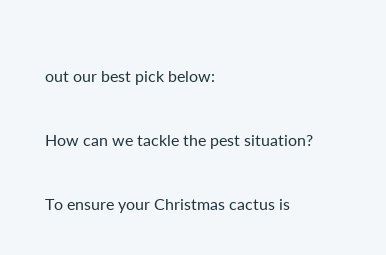out our best pick below:

How can we tackle the pest situation?

To ensure your Christmas cactus is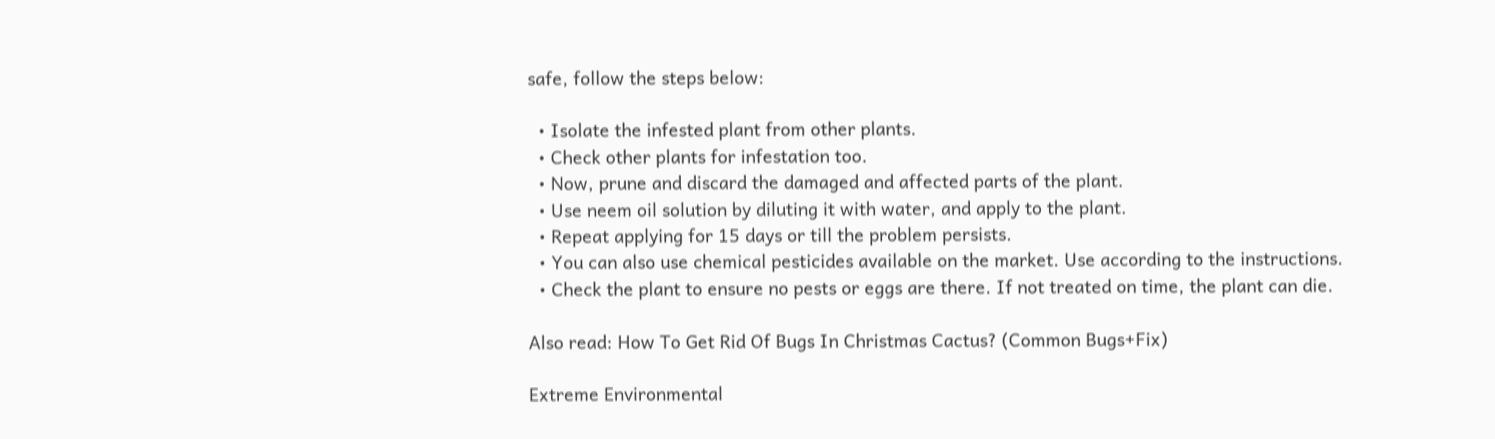safe, follow the steps below:

  • Isolate the infested plant from other plants.
  • Check other plants for infestation too.
  • Now, prune and discard the damaged and affected parts of the plant.
  • Use neem oil solution by diluting it with water, and apply to the plant.
  • Repeat applying for 15 days or till the problem persists.
  • You can also use chemical pesticides available on the market. Use according to the instructions.
  • Check the plant to ensure no pests or eggs are there. If not treated on time, the plant can die.

Also read: How To Get Rid Of Bugs In Christmas Cactus? (Common Bugs+Fix)

Extreme Environmental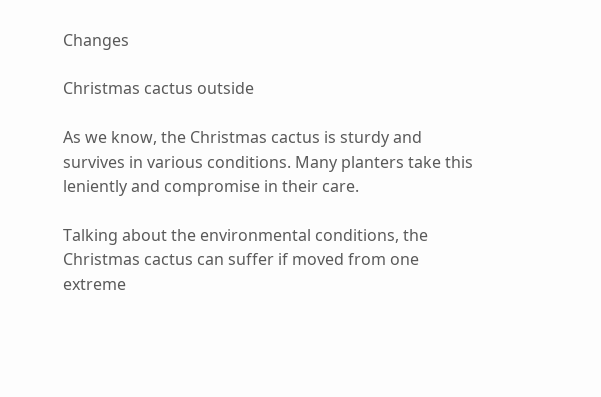Changes

Christmas cactus outside

As we know, the Christmas cactus is sturdy and survives in various conditions. Many planters take this leniently and compromise in their care.

Talking about the environmental conditions, the Christmas cactus can suffer if moved from one extreme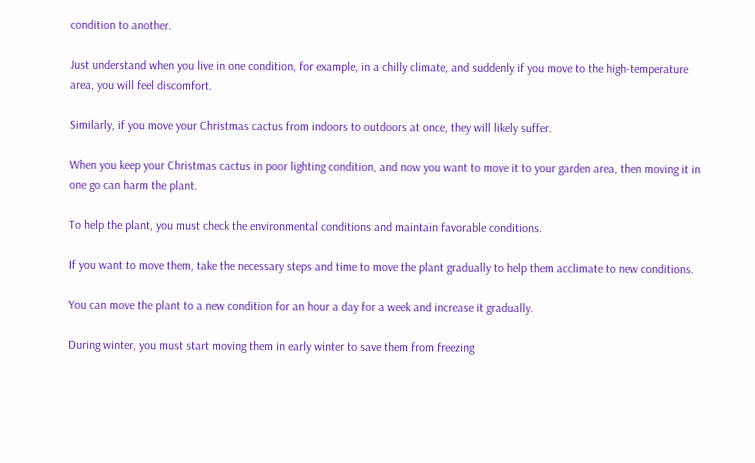condition to another.

Just understand when you live in one condition, for example, in a chilly climate, and suddenly if you move to the high-temperature area, you will feel discomfort.

Similarly, if you move your Christmas cactus from indoors to outdoors at once, they will likely suffer.

When you keep your Christmas cactus in poor lighting condition, and now you want to move it to your garden area, then moving it in one go can harm the plant.

To help the plant, you must check the environmental conditions and maintain favorable conditions.

If you want to move them, take the necessary steps and time to move the plant gradually to help them acclimate to new conditions.

You can move the plant to a new condition for an hour a day for a week and increase it gradually.

During winter, you must start moving them in early winter to save them from freezing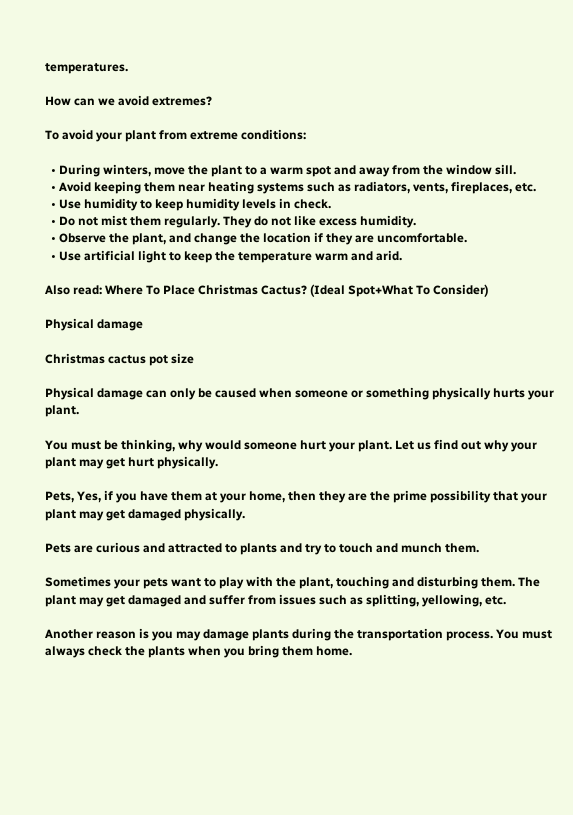temperatures.

How can we avoid extremes?

To avoid your plant from extreme conditions:

  • During winters, move the plant to a warm spot and away from the window sill.
  • Avoid keeping them near heating systems such as radiators, vents, fireplaces, etc.
  • Use humidity to keep humidity levels in check.
  • Do not mist them regularly. They do not like excess humidity.
  • Observe the plant, and change the location if they are uncomfortable.
  • Use artificial light to keep the temperature warm and arid.

Also read: Where To Place Christmas Cactus? (Ideal Spot+What To Consider)

Physical damage

Christmas cactus pot size

Physical damage can only be caused when someone or something physically hurts your plant.

You must be thinking, why would someone hurt your plant. Let us find out why your plant may get hurt physically.

Pets, Yes, if you have them at your home, then they are the prime possibility that your plant may get damaged physically.

Pets are curious and attracted to plants and try to touch and munch them.

Sometimes your pets want to play with the plant, touching and disturbing them. The plant may get damaged and suffer from issues such as splitting, yellowing, etc.

Another reason is you may damage plants during the transportation process. You must always check the plants when you bring them home.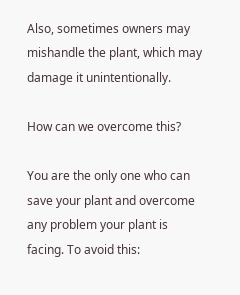Also, sometimes owners may mishandle the plant, which may damage it unintentionally.

How can we overcome this?

You are the only one who can save your plant and overcome any problem your plant is facing. To avoid this: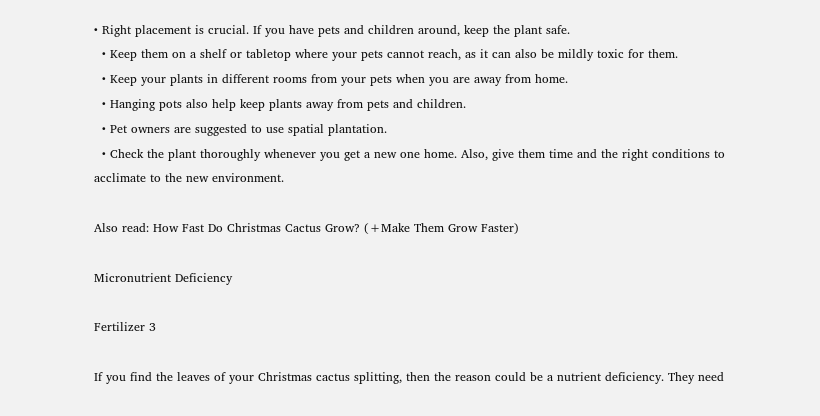• Right placement is crucial. If you have pets and children around, keep the plant safe.
  • Keep them on a shelf or tabletop where your pets cannot reach, as it can also be mildly toxic for them.
  • Keep your plants in different rooms from your pets when you are away from home.
  • Hanging pots also help keep plants away from pets and children.
  • Pet owners are suggested to use spatial plantation.
  • Check the plant thoroughly whenever you get a new one home. Also, give them time and the right conditions to acclimate to the new environment.

Also read: How Fast Do Christmas Cactus Grow? (+Make Them Grow Faster)

Micronutrient Deficiency

Fertilizer 3

If you find the leaves of your Christmas cactus splitting, then the reason could be a nutrient deficiency. They need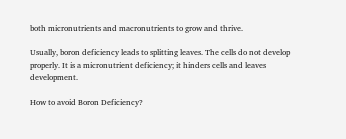both micronutrients and macronutrients to grow and thrive.

Usually, boron deficiency leads to splitting leaves. The cells do not develop properly. It is a micronutrient deficiency; it hinders cells and leaves development.

How to avoid Boron Deficiency?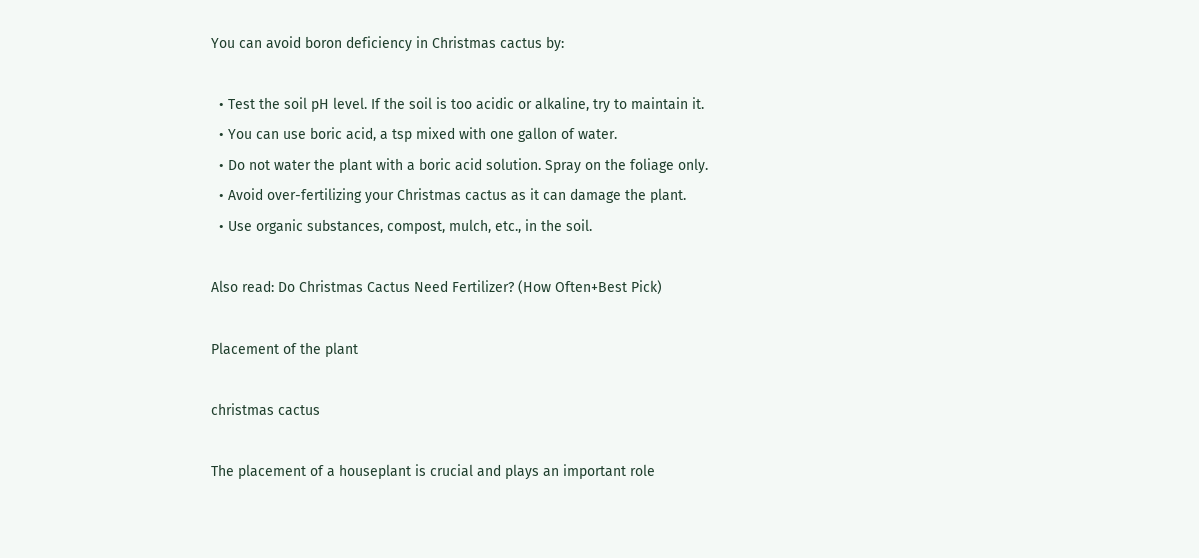You can avoid boron deficiency in Christmas cactus by:

  • Test the soil pH level. If the soil is too acidic or alkaline, try to maintain it.
  • You can use boric acid, a tsp mixed with one gallon of water.
  • Do not water the plant with a boric acid solution. Spray on the foliage only.
  • Avoid over-fertilizing your Christmas cactus as it can damage the plant.
  • Use organic substances, compost, mulch, etc., in the soil.

Also read: Do Christmas Cactus Need Fertilizer? (How Often+Best Pick)

Placement of the plant

christmas cactus

The placement of a houseplant is crucial and plays an important role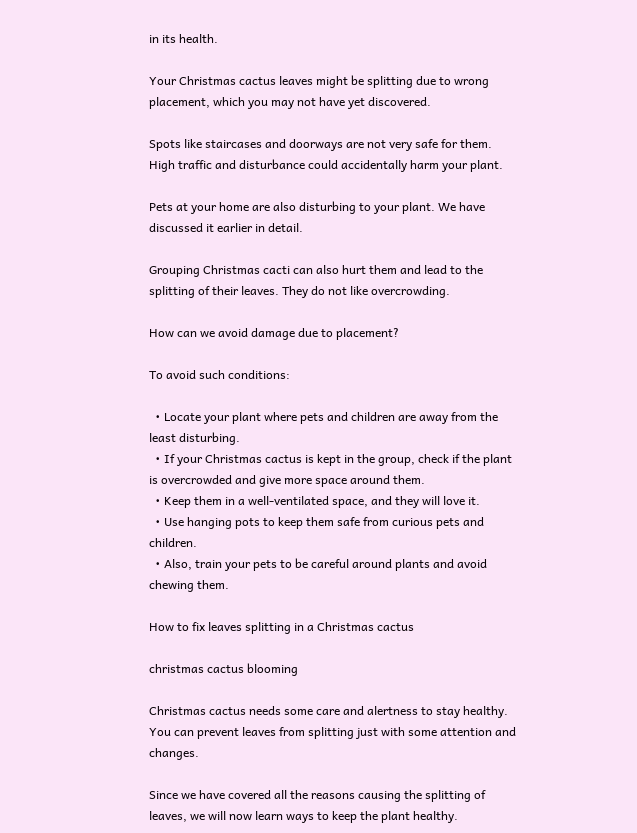in its health.

Your Christmas cactus leaves might be splitting due to wrong placement, which you may not have yet discovered.

Spots like staircases and doorways are not very safe for them. High traffic and disturbance could accidentally harm your plant.

Pets at your home are also disturbing to your plant. We have discussed it earlier in detail.

Grouping Christmas cacti can also hurt them and lead to the splitting of their leaves. They do not like overcrowding.

How can we avoid damage due to placement?

To avoid such conditions:

  • Locate your plant where pets and children are away from the least disturbing.
  • If your Christmas cactus is kept in the group, check if the plant is overcrowded and give more space around them.
  • Keep them in a well-ventilated space, and they will love it.
  • Use hanging pots to keep them safe from curious pets and children.
  • Also, train your pets to be careful around plants and avoid chewing them.

How to fix leaves splitting in a Christmas cactus

christmas cactus blooming

Christmas cactus needs some care and alertness to stay healthy. You can prevent leaves from splitting just with some attention and changes.

Since we have covered all the reasons causing the splitting of leaves, we will now learn ways to keep the plant healthy.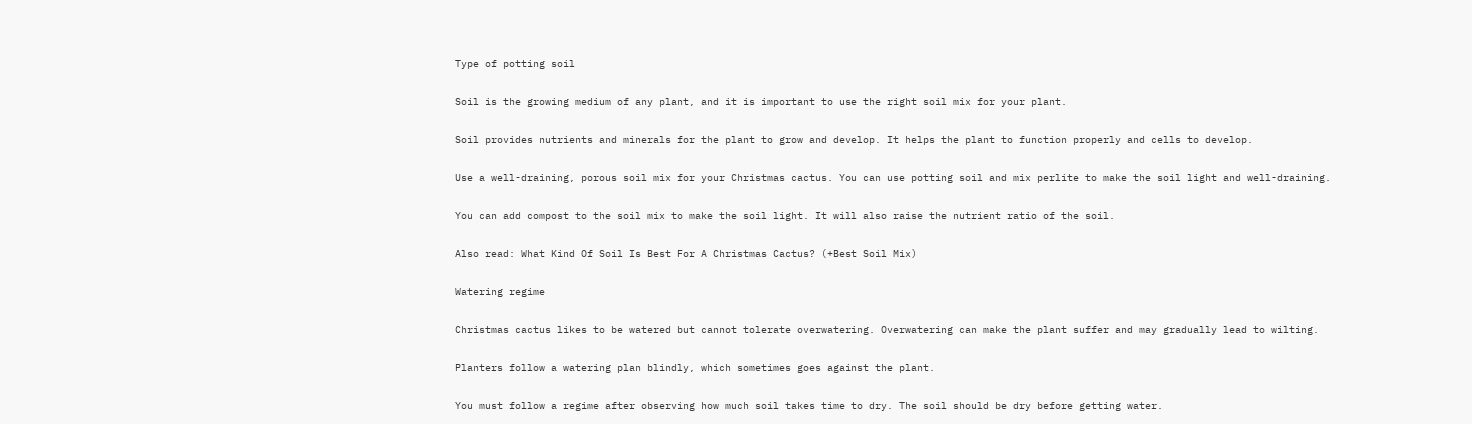Type of potting soil

Soil is the growing medium of any plant, and it is important to use the right soil mix for your plant.

Soil provides nutrients and minerals for the plant to grow and develop. It helps the plant to function properly and cells to develop.

Use a well-draining, porous soil mix for your Christmas cactus. You can use potting soil and mix perlite to make the soil light and well-draining.

You can add compost to the soil mix to make the soil light. It will also raise the nutrient ratio of the soil.

Also read: What Kind Of Soil Is Best For A Christmas Cactus? (+Best Soil Mix)

Watering regime

Christmas cactus likes to be watered but cannot tolerate overwatering. Overwatering can make the plant suffer and may gradually lead to wilting.

Planters follow a watering plan blindly, which sometimes goes against the plant.

You must follow a regime after observing how much soil takes time to dry. The soil should be dry before getting water.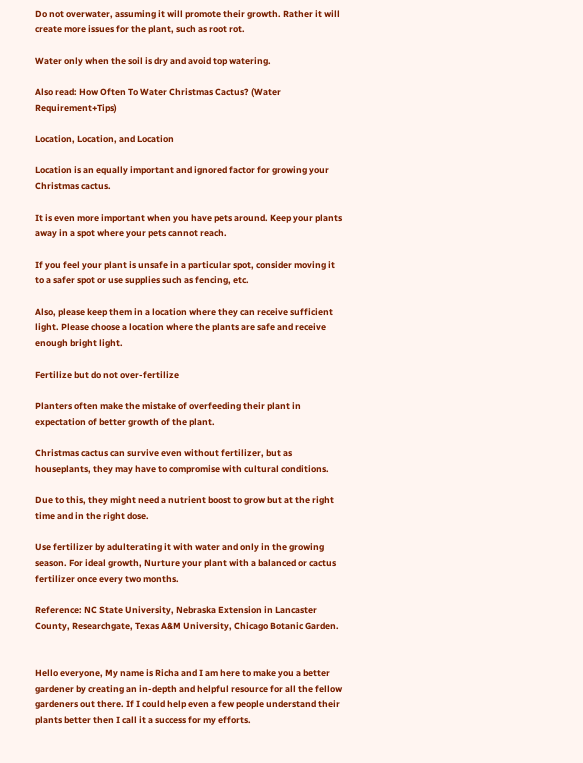Do not overwater, assuming it will promote their growth. Rather it will create more issues for the plant, such as root rot.

Water only when the soil is dry and avoid top watering.

Also read: How Often To Water Christmas Cactus? (Water Requirement+Tips)

Location, Location, and Location

Location is an equally important and ignored factor for growing your Christmas cactus.

It is even more important when you have pets around. Keep your plants away in a spot where your pets cannot reach.

If you feel your plant is unsafe in a particular spot, consider moving it to a safer spot or use supplies such as fencing, etc.

Also, please keep them in a location where they can receive sufficient light. Please choose a location where the plants are safe and receive enough bright light.

Fertilize but do not over-fertilize

Planters often make the mistake of overfeeding their plant in expectation of better growth of the plant.

Christmas cactus can survive even without fertilizer, but as houseplants, they may have to compromise with cultural conditions.

Due to this, they might need a nutrient boost to grow but at the right time and in the right dose.

Use fertilizer by adulterating it with water and only in the growing season. For ideal growth, Nurture your plant with a balanced or cactus fertilizer once every two months.

Reference: NC State University, Nebraska Extension in Lancaster County, Researchgate, Texas A&M University, Chicago Botanic Garden.


Hello everyone, My name is Richa and I am here to make you a better gardener by creating an in-depth and helpful resource for all the fellow gardeners out there. If I could help even a few people understand their plants better then I call it a success for my efforts.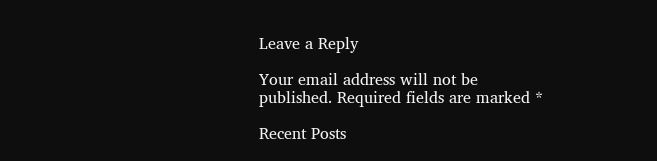Leave a Reply

Your email address will not be published. Required fields are marked *

Recent Posts